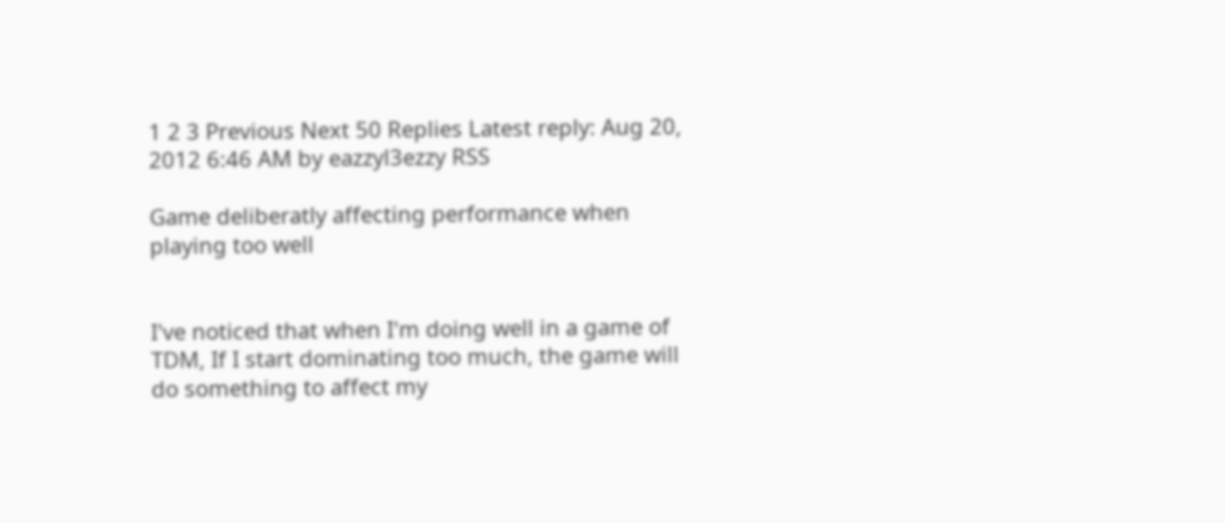1 2 3 Previous Next 50 Replies Latest reply: Aug 20, 2012 6:46 AM by eazzyl3ezzy RSS

Game deliberatly affecting performance when playing too well


I've noticed that when I'm doing well in a game of TDM, If I start dominating too much, the game will do something to affect my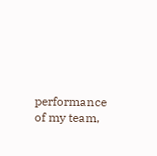performance of my team,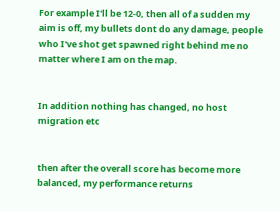For example I'll be 12-0, then all of a sudden my aim is off, my bullets dont do any damage, people who I've shot get spawned right behind me no matter where I am on the map.


In addition nothing has changed, no host migration etc


then after the overall score has become more balanced, my performance returns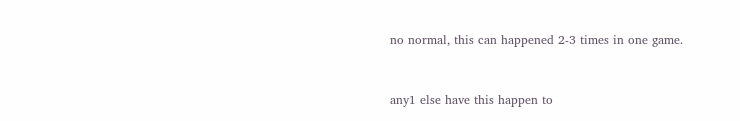no normal, this can happened 2-3 times in one game.


any1 else have this happen to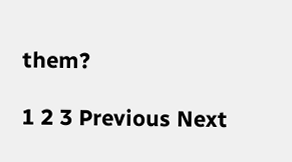them?

1 2 3 Previous Next